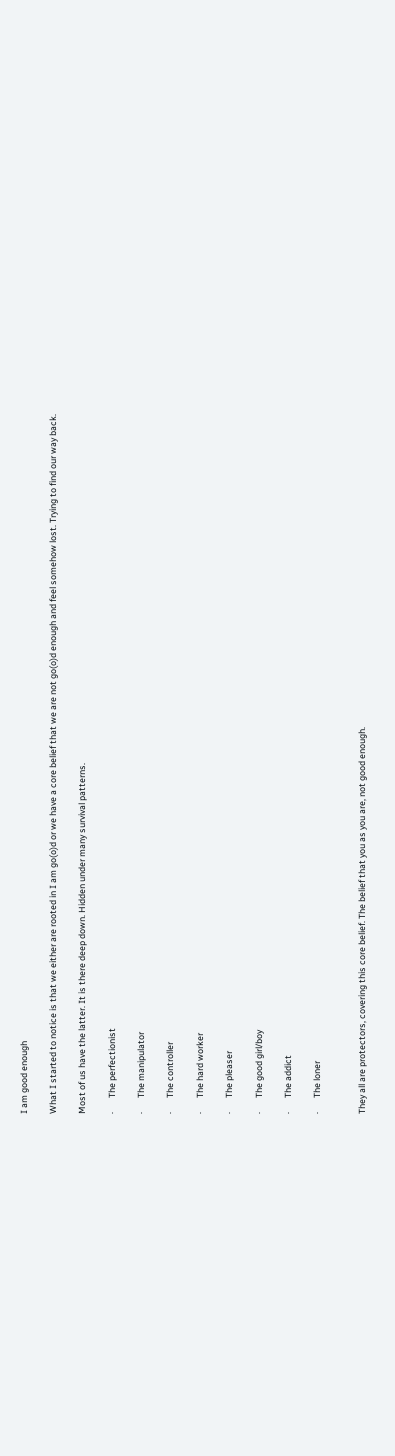I am good enough

What I started to notice is that we either are rooted in I am go(o)d or we have a core belief that we are not go(o)d enough and feel somehow lost. Trying to find our way back.

Most of us have the latter. It is there deep down. Hidden under many survival patterns.

·       The perfectionist

·       The manipulator

·       The controller

·       The hard worker

·       The pleaser

·       The good girl/boy

·       The addict

·       The loner


They all are protectors, covering this core belief. The belief that you as you are, not good enough.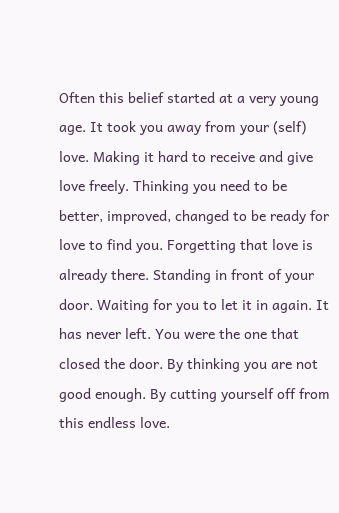Often this belief started at a very young age. It took you away from your (self) love. Making it hard to receive and give love freely. Thinking you need to be better, improved, changed to be ready for love to find you. Forgetting that love is already there. Standing in front of your door. Waiting for you to let it in again. It has never left. You were the one that closed the door. By thinking you are not good enough. By cutting yourself off from this endless love.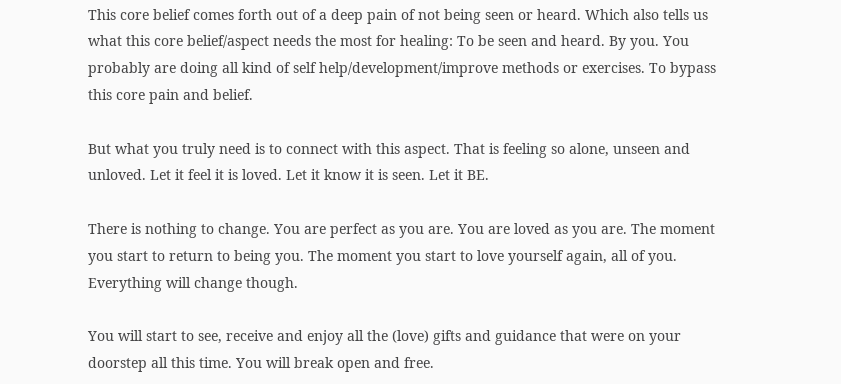This core belief comes forth out of a deep pain of not being seen or heard. Which also tells us what this core belief/aspect needs the most for healing: To be seen and heard. By you. You probably are doing all kind of self help/development/improve methods or exercises. To bypass this core pain and belief.

But what you truly need is to connect with this aspect. That is feeling so alone, unseen and unloved. Let it feel it is loved. Let it know it is seen. Let it BE.

There is nothing to change. You are perfect as you are. You are loved as you are. The moment you start to return to being you. The moment you start to love yourself again, all of you. Everything will change though.

You will start to see, receive and enjoy all the (love) gifts and guidance that were on your doorstep all this time. You will break open and free.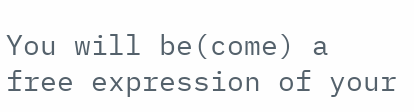You will be(come) a free expression of your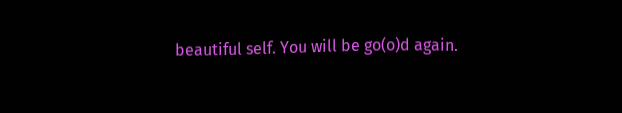beautiful self. You will be go(o)d again.